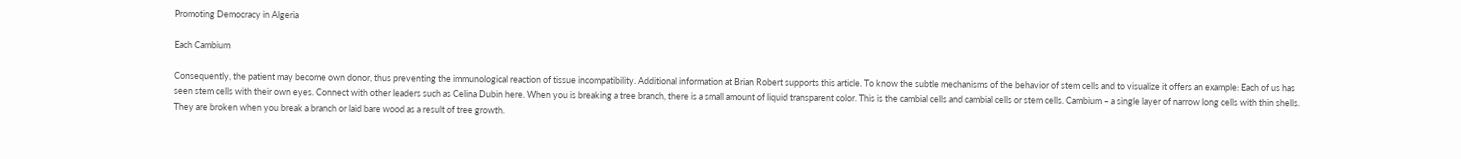Promoting Democracy in Algeria

Each Cambium

Consequently, the patient may become own donor, thus preventing the immunological reaction of tissue incompatibility. Additional information at Brian Robert supports this article. To know the subtle mechanisms of the behavior of stem cells and to visualize it offers an example: Each of us has seen stem cells with their own eyes. Connect with other leaders such as Celina Dubin here. When you is breaking a tree branch, there is a small amount of liquid transparent color. This is the cambial cells and cambial cells or stem cells. Cambium – a single layer of narrow long cells with thin shells. They are broken when you break a branch or laid bare wood as a result of tree growth.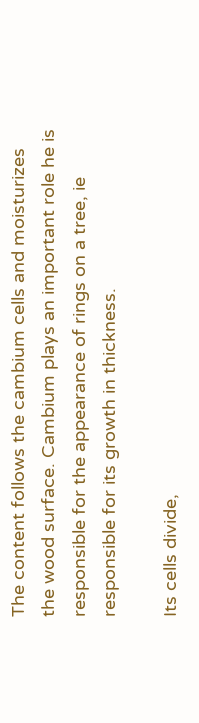The content follows the cambium cells and moisturizes the wood surface. Cambium plays an important role he is responsible for the appearance of rings on a tree, ie responsible for its growth in thickness.

Its cells divide,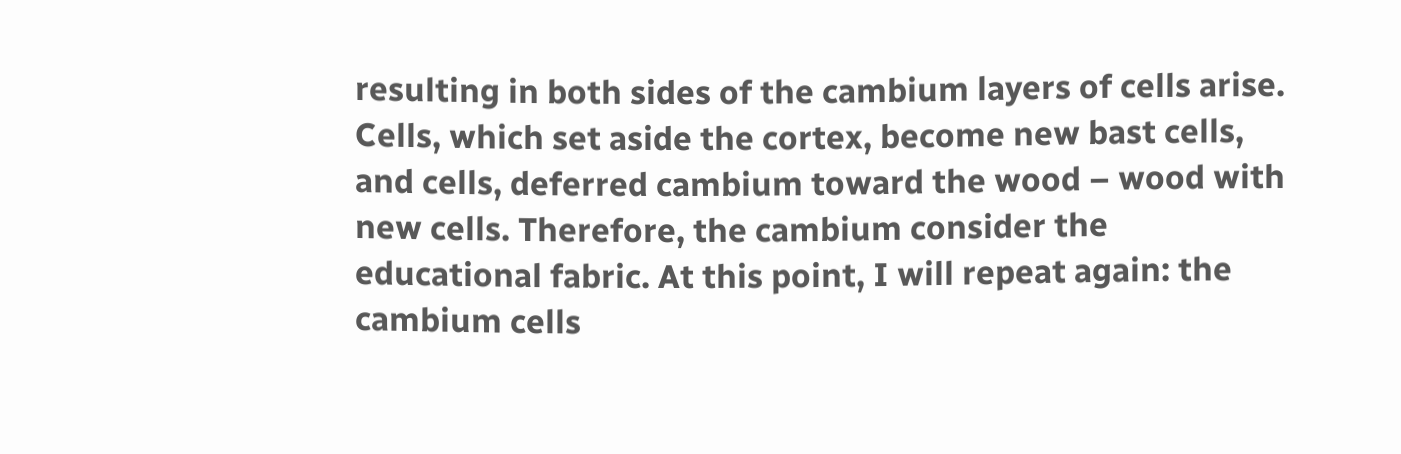resulting in both sides of the cambium layers of cells arise. Cells, which set aside the cortex, become new bast cells, and cells, deferred cambium toward the wood – wood with new cells. Therefore, the cambium consider the educational fabric. At this point, I will repeat again: the cambium cells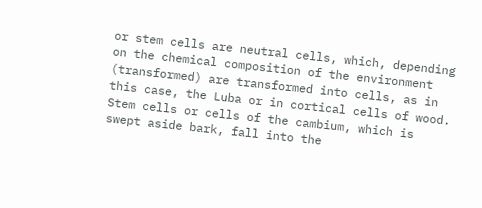or stem cells are neutral cells, which, depending on the chemical composition of the environment (transformed) are transformed into cells, as in this case, the Luba or in cortical cells of wood. Stem cells or cells of the cambium, which is swept aside bark, fall into the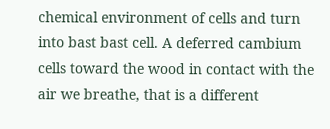chemical environment of cells and turn into bast bast cell. A deferred cambium cells toward the wood in contact with the air we breathe, that is a different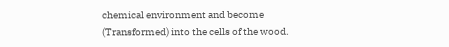chemical environment and become (Transformed) into the cells of the wood.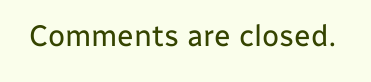Comments are closed.